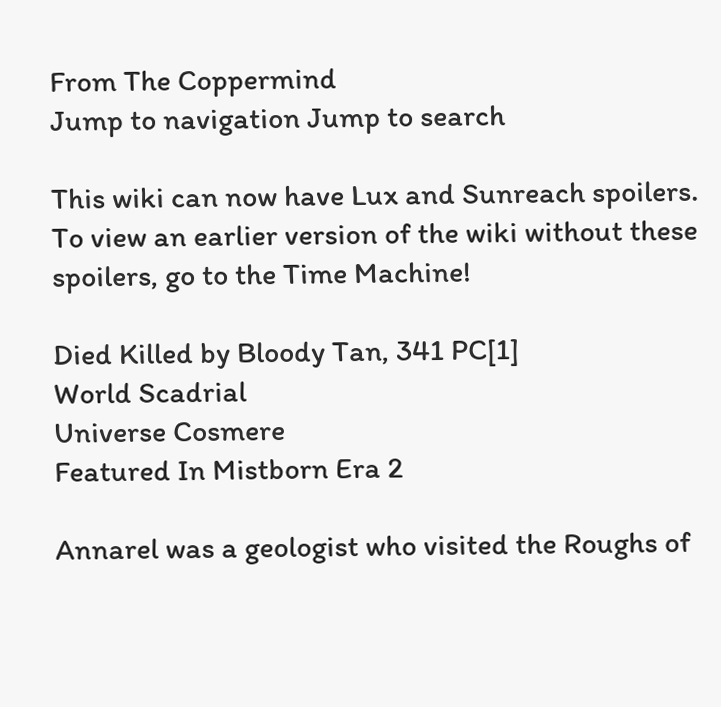From The Coppermind
Jump to navigation Jump to search

This wiki can now have Lux and Sunreach spoilers. To view an earlier version of the wiki without these spoilers, go to the Time Machine!

Died Killed by Bloody Tan, 341 PC[1]
World Scadrial
Universe Cosmere
Featured In Mistborn Era 2

Annarel was a geologist who visited the Roughs of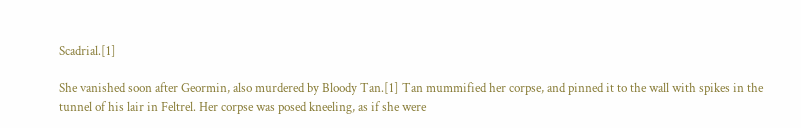Scadrial.[1]

She vanished soon after Geormin, also murdered by Bloody Tan.[1] Tan mummified her corpse, and pinned it to the wall with spikes in the tunnel of his lair in Feltrel. Her corpse was posed kneeling, as if she were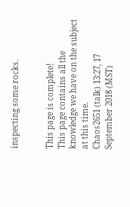inspecting some rocks.


This page is complete!
This page contains all the knowledge we have on the subject at this time.
Chaos2651 (talk) 13:27, 17 September 2018 (MST)